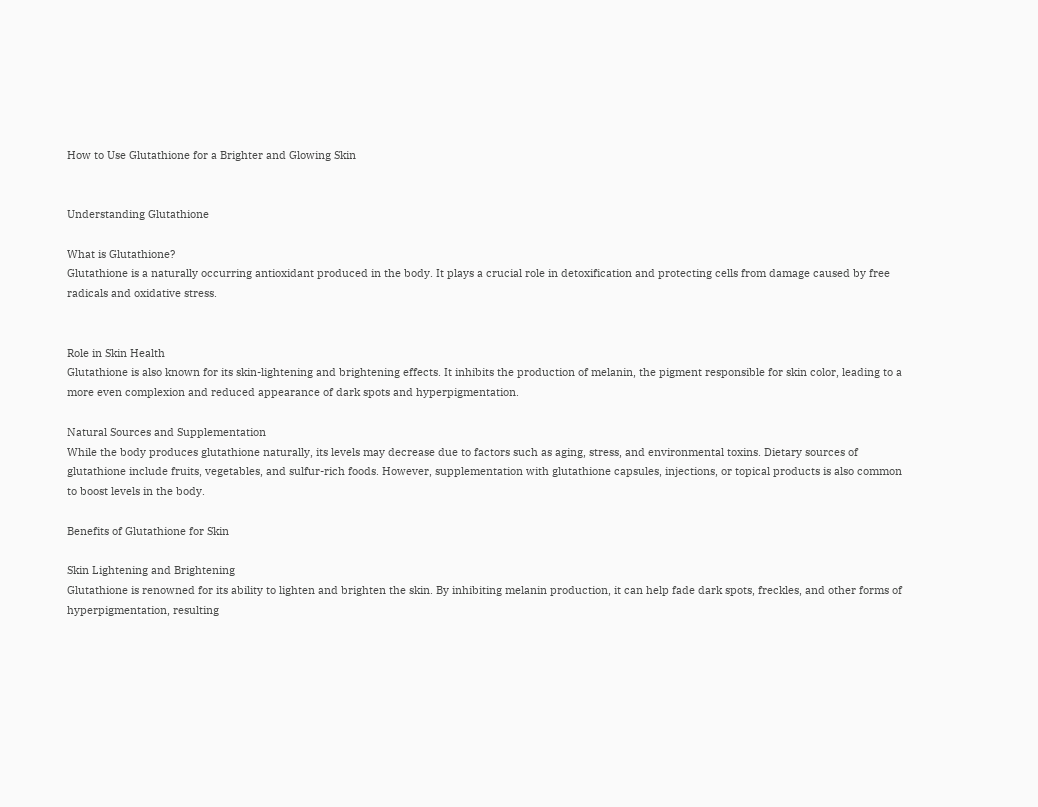How to Use Glutathione for a Brighter and Glowing Skin


Understanding Glutathione

What is Glutathione?
Glutathione is a naturally occurring antioxidant produced in the body. It plays a crucial role in detoxification and protecting cells from damage caused by free radicals and oxidative stress.


Role in Skin Health
Glutathione is also known for its skin-lightening and brightening effects. It inhibits the production of melanin, the pigment responsible for skin color, leading to a more even complexion and reduced appearance of dark spots and hyperpigmentation.

Natural Sources and Supplementation
While the body produces glutathione naturally, its levels may decrease due to factors such as aging, stress, and environmental toxins. Dietary sources of glutathione include fruits, vegetables, and sulfur-rich foods. However, supplementation with glutathione capsules, injections, or topical products is also common to boost levels in the body.

Benefits of Glutathione for Skin

Skin Lightening and Brightening
Glutathione is renowned for its ability to lighten and brighten the skin. By inhibiting melanin production, it can help fade dark spots, freckles, and other forms of hyperpigmentation, resulting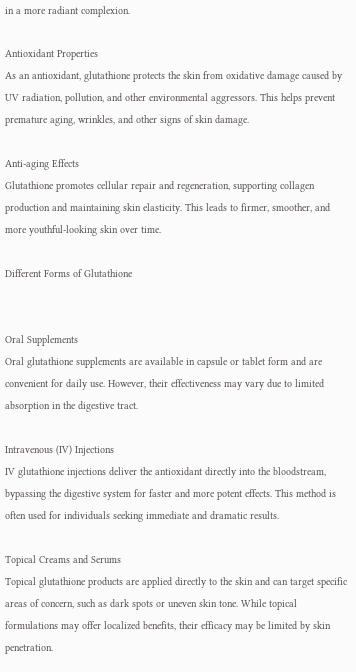in a more radiant complexion.

Antioxidant Properties
As an antioxidant, glutathione protects the skin from oxidative damage caused by UV radiation, pollution, and other environmental aggressors. This helps prevent premature aging, wrinkles, and other signs of skin damage.

Anti-aging Effects
Glutathione promotes cellular repair and regeneration, supporting collagen production and maintaining skin elasticity. This leads to firmer, smoother, and more youthful-looking skin over time.

Different Forms of Glutathione


Oral Supplements
Oral glutathione supplements are available in capsule or tablet form and are convenient for daily use. However, their effectiveness may vary due to limited absorption in the digestive tract.

Intravenous (IV) Injections
IV glutathione injections deliver the antioxidant directly into the bloodstream, bypassing the digestive system for faster and more potent effects. This method is often used for individuals seeking immediate and dramatic results.

Topical Creams and Serums
Topical glutathione products are applied directly to the skin and can target specific areas of concern, such as dark spots or uneven skin tone. While topical formulations may offer localized benefits, their efficacy may be limited by skin penetration.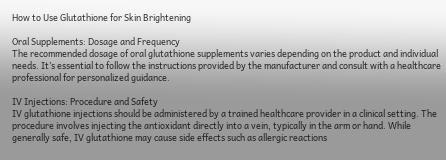How to Use Glutathione for Skin Brightening

Oral Supplements: Dosage and Frequency
The recommended dosage of oral glutathione supplements varies depending on the product and individual needs. It’s essential to follow the instructions provided by the manufacturer and consult with a healthcare professional for personalized guidance.

IV Injections: Procedure and Safety
IV glutathione injections should be administered by a trained healthcare provider in a clinical setting. The procedure involves injecting the antioxidant directly into a vein, typically in the arm or hand. While generally safe, IV glutathione may cause side effects such as allergic reactions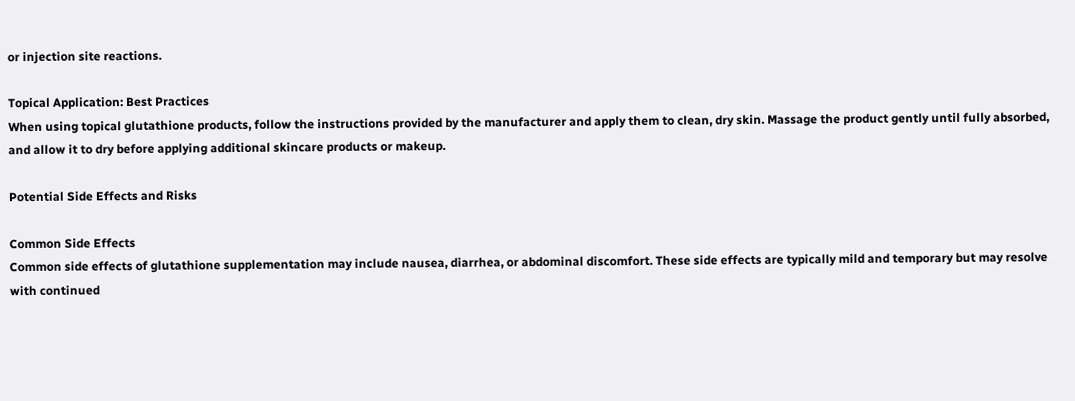or injection site reactions.

Topical Application: Best Practices
When using topical glutathione products, follow the instructions provided by the manufacturer and apply them to clean, dry skin. Massage the product gently until fully absorbed, and allow it to dry before applying additional skincare products or makeup.

Potential Side Effects and Risks

Common Side Effects
Common side effects of glutathione supplementation may include nausea, diarrhea, or abdominal discomfort. These side effects are typically mild and temporary but may resolve with continued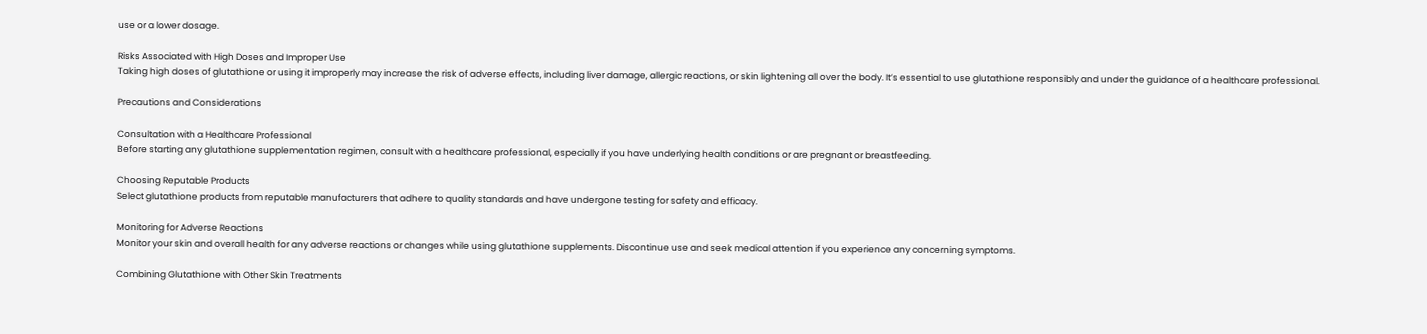use or a lower dosage.

Risks Associated with High Doses and Improper Use
Taking high doses of glutathione or using it improperly may increase the risk of adverse effects, including liver damage, allergic reactions, or skin lightening all over the body. It’s essential to use glutathione responsibly and under the guidance of a healthcare professional.

Precautions and Considerations

Consultation with a Healthcare Professional
Before starting any glutathione supplementation regimen, consult with a healthcare professional, especially if you have underlying health conditions or are pregnant or breastfeeding.

Choosing Reputable Products
Select glutathione products from reputable manufacturers that adhere to quality standards and have undergone testing for safety and efficacy.

Monitoring for Adverse Reactions
Monitor your skin and overall health for any adverse reactions or changes while using glutathione supplements. Discontinue use and seek medical attention if you experience any concerning symptoms.

Combining Glutathione with Other Skin Treatments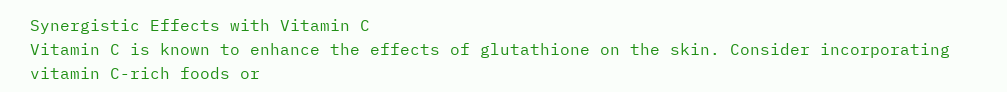Synergistic Effects with Vitamin C
Vitamin C is known to enhance the effects of glutathione on the skin. Consider incorporating vitamin C-rich foods or